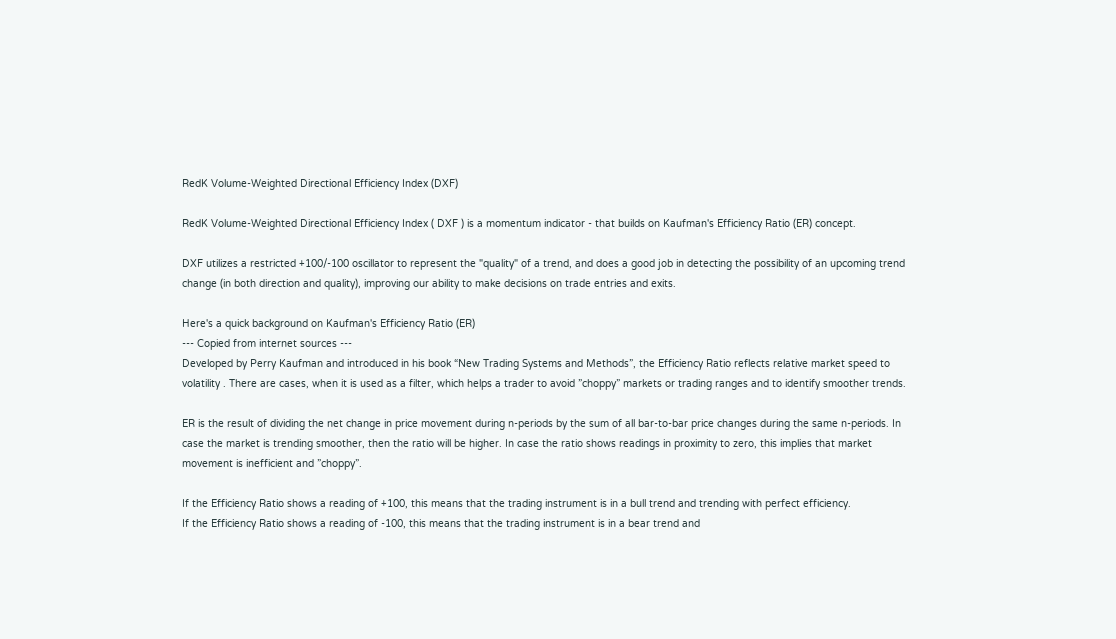RedK Volume-Weighted Directional Efficiency Index (DXF)

RedK Volume-Weighted Directional Efficiency Index ( DXF ) is a momentum indicator - that builds on Kaufman's Efficiency Ratio (ER) concept.

DXF utilizes a restricted +100/-100 oscillator to represent the "quality" of a trend, and does a good job in detecting the possibility of an upcoming trend change (in both direction and quality), improving our ability to make decisions on trade entries and exits.

Here's a quick background on Kaufman's Efficiency Ratio (ER)
--- Copied from internet sources ---
Developed by Perry Kaufman and introduced in his book “New Trading Systems and Methods”, the Efficiency Ratio reflects relative market speed to volatility . There are cases, when it is used as a filter, which helps a trader to avoid ”choppy” markets or trading ranges and to identify smoother trends.

ER is the result of dividing the net change in price movement during n-periods by the sum of all bar-to-bar price changes during the same n-periods. In case the market is trending smoother, then the ratio will be higher. In case the ratio shows readings in proximity to zero, this implies that market movement is inefficient and ”choppy”.

If the Efficiency Ratio shows a reading of +100, this means that the trading instrument is in a bull trend and trending with perfect efficiency.
If the Efficiency Ratio shows a reading of -100, this means that the trading instrument is in a bear trend and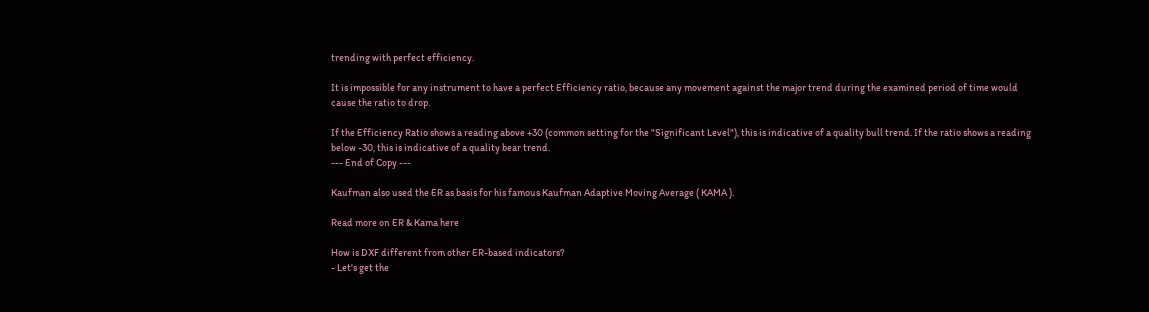trending with perfect efficiency.

It is impossible for any instrument to have a perfect Efficiency ratio, because any movement against the major trend during the examined period of time would cause the ratio to drop.

If the Efficiency Ratio shows a reading above +30 (common setting for the "Significant Level"), this is indicative of a quality bull trend. If the ratio shows a reading below -30, this is indicative of a quality bear trend.
--- End of Copy ---

Kaufman also used the ER as basis for his famous Kaufman Adaptive Moving Average ( KAMA ).

Read more on ER & Kama here

How is DXF different from other ER-based indicators?
- Let's get the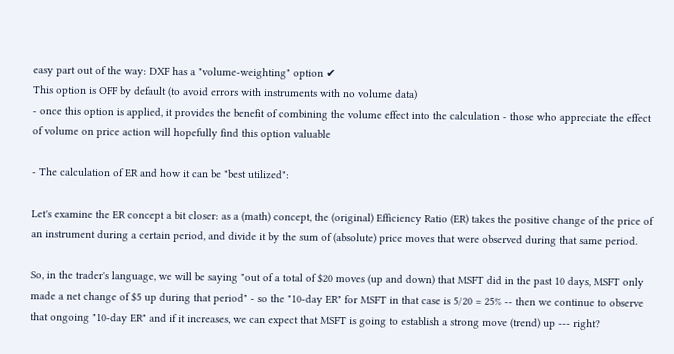easy part out of the way: DXF has a "volume-weighting" option ✔
This option is OFF by default (to avoid errors with instruments with no volume data)
- once this option is applied, it provides the benefit of combining the volume effect into the calculation - those who appreciate the effect of volume on price action will hopefully find this option valuable

- The calculation of ER and how it can be "best utilized":

Let's examine the ER concept a bit closer: as a (math) concept, the (original) Efficiency Ratio (ER) takes the positive change of the price of an instrument during a certain period, and divide it by the sum of (absolute) price moves that were observed during that same period.

So, in the trader's language, we will be saying "out of a total of $20 moves (up and down) that MSFT did in the past 10 days, MSFT only made a net change of $5 up during that period" - so the "10-day ER" for MSFT in that case is 5/20 = 25% -- then we continue to observe that ongoing "10-day ER" and if it increases, we can expect that MSFT is going to establish a strong move (trend) up --- right?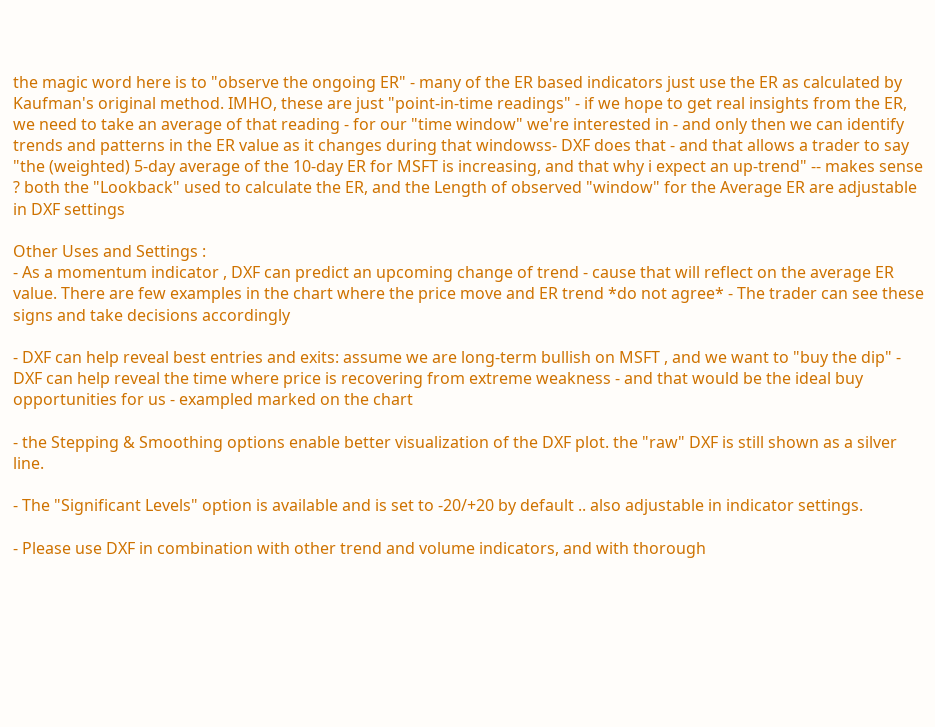the magic word here is to "observe the ongoing ER" - many of the ER based indicators just use the ER as calculated by Kaufman's original method. IMHO, these are just "point-in-time readings" - if we hope to get real insights from the ER, we need to take an average of that reading - for our "time window" we're interested in - and only then we can identify trends and patterns in the ER value as it changes during that windowss- DXF does that - and that allows a trader to say "the (weighted) 5-day average of the 10-day ER for MSFT is increasing, and that why i expect an up-trend" -- makes sense ? both the "Lookback" used to calculate the ER, and the Length of observed "window" for the Average ER are adjustable in DXF settings

Other Uses and Settings :
- As a momentum indicator , DXF can predict an upcoming change of trend - cause that will reflect on the average ER value. There are few examples in the chart where the price move and ER trend *do not agree* - The trader can see these signs and take decisions accordingly

- DXF can help reveal best entries and exits: assume we are long-term bullish on MSFT , and we want to "buy the dip" - DXF can help reveal the time where price is recovering from extreme weakness - and that would be the ideal buy opportunities for us - exampled marked on the chart

- the Stepping & Smoothing options enable better visualization of the DXF plot. the "raw" DXF is still shown as a silver line.

- The "Significant Levels" option is available and is set to -20/+20 by default .. also adjustable in indicator settings.

- Please use DXF in combination with other trend and volume indicators, and with thorough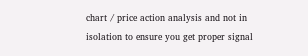chart / price action analysis and not in isolation to ensure you get proper signal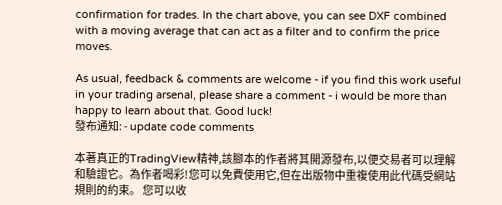confirmation for trades. In the chart above, you can see DXF combined with a moving average that can act as a filter and to confirm the price moves.

As usual, feedback & comments are welcome - if you find this work useful in your trading arsenal, please share a comment - i would be more than happy to learn about that. Good luck!
發布通知: - update code comments

本著真正的TradingView精神,該腳本的作者將其開源發布,以便交易者可以理解和驗證它。為作者喝彩!您可以免費使用它,但在出版物中重複使用此代碼受網站規則的約束。 您可以收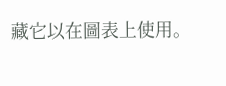藏它以在圖表上使用。